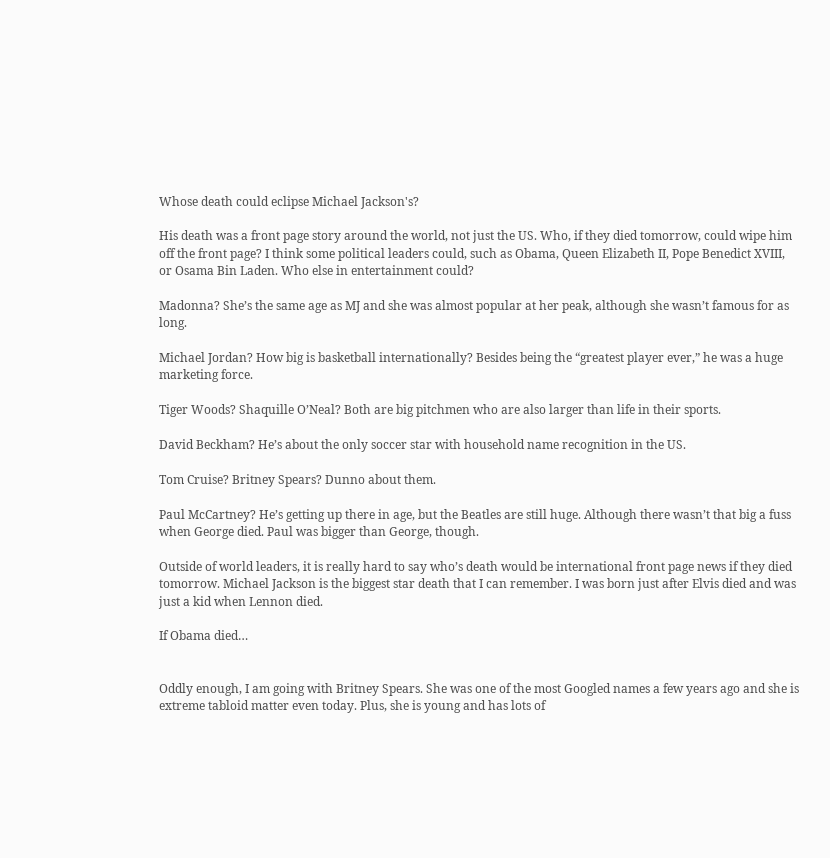Whose death could eclipse Michael Jackson's?

His death was a front page story around the world, not just the US. Who, if they died tomorrow, could wipe him off the front page? I think some political leaders could, such as Obama, Queen Elizabeth II, Pope Benedict XVIII, or Osama Bin Laden. Who else in entertainment could?

Madonna? She’s the same age as MJ and she was almost popular at her peak, although she wasn’t famous for as long.

Michael Jordan? How big is basketball internationally? Besides being the “greatest player ever,” he was a huge marketing force.

Tiger Woods? Shaquille O’Neal? Both are big pitchmen who are also larger than life in their sports.

David Beckham? He’s about the only soccer star with household name recognition in the US.

Tom Cruise? Britney Spears? Dunno about them.

Paul McCartney? He’s getting up there in age, but the Beatles are still huge. Although there wasn’t that big a fuss when George died. Paul was bigger than George, though.

Outside of world leaders, it is really hard to say who’s death would be international front page news if they died tomorrow. Michael Jackson is the biggest star death that I can remember. I was born just after Elvis died and was just a kid when Lennon died.

If Obama died…


Oddly enough, I am going with Britney Spears. She was one of the most Googled names a few years ago and she is extreme tabloid matter even today. Plus, she is young and has lots of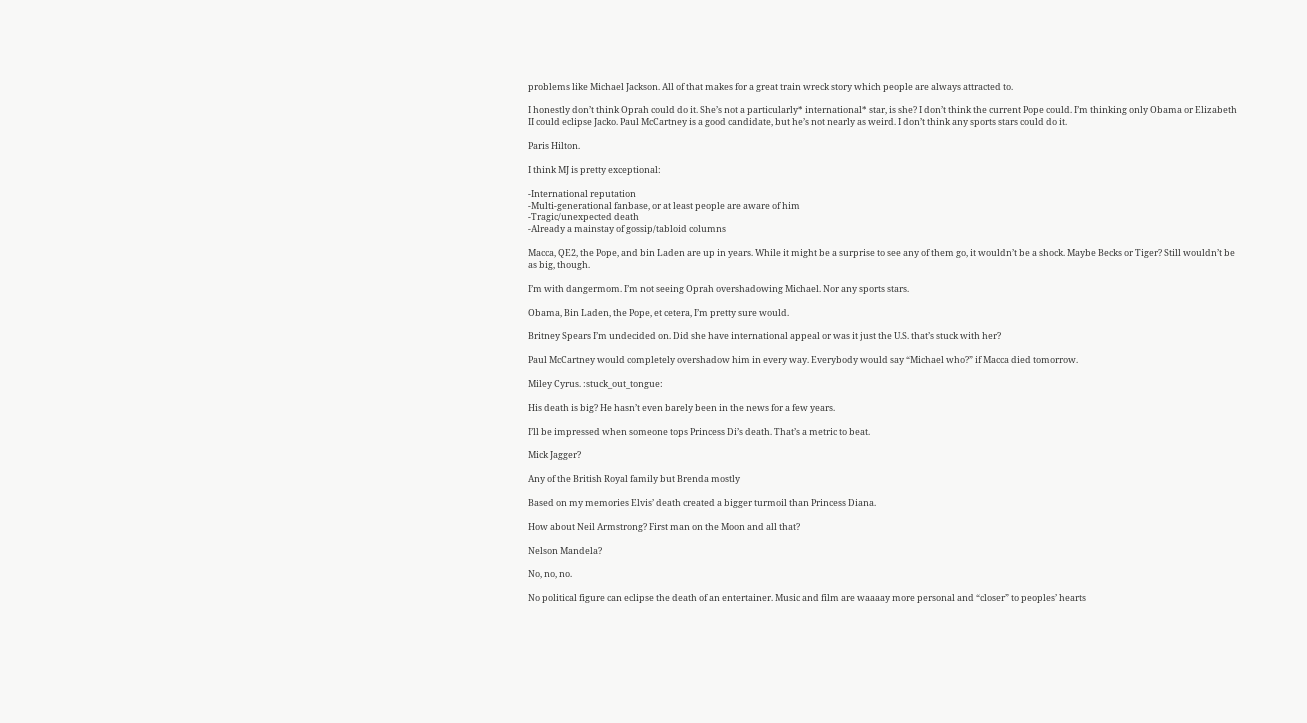problems like Michael Jackson. All of that makes for a great train wreck story which people are always attracted to.

I honestly don’t think Oprah could do it. She’s not a particularly* international* star, is she? I don’t think the current Pope could. I’m thinking only Obama or Elizabeth II could eclipse Jacko. Paul McCartney is a good candidate, but he’s not nearly as weird. I don’t think any sports stars could do it.

Paris Hilton.

I think MJ is pretty exceptional:

-International reputation
-Multi-generational fanbase, or at least people are aware of him
-Tragic/unexpected death
-Already a mainstay of gossip/tabloid columns

Macca, QE2, the Pope, and bin Laden are up in years. While it might be a surprise to see any of them go, it wouldn’t be a shock. Maybe Becks or Tiger? Still wouldn’t be as big, though.

I’m with dangermom. I’m not seeing Oprah overshadowing Michael. Nor any sports stars.

Obama, Bin Laden, the Pope, et cetera, I’m pretty sure would.

Britney Spears I’m undecided on. Did she have international appeal or was it just the U.S. that’s stuck with her?

Paul McCartney would completely overshadow him in every way. Everybody would say “Michael who?” if Macca died tomorrow.

Miley Cyrus. :stuck_out_tongue:

His death is big? He hasn’t even barely been in the news for a few years.

I’ll be impressed when someone tops Princess Di’s death. That’s a metric to beat.

Mick Jagger?

Any of the British Royal family but Brenda mostly

Based on my memories Elvis’ death created a bigger turmoil than Princess Diana.

How about Neil Armstrong? First man on the Moon and all that?

Nelson Mandela?

No, no, no.

No political figure can eclipse the death of an entertainer. Music and film are waaaay more personal and “closer” to peoples’ hearts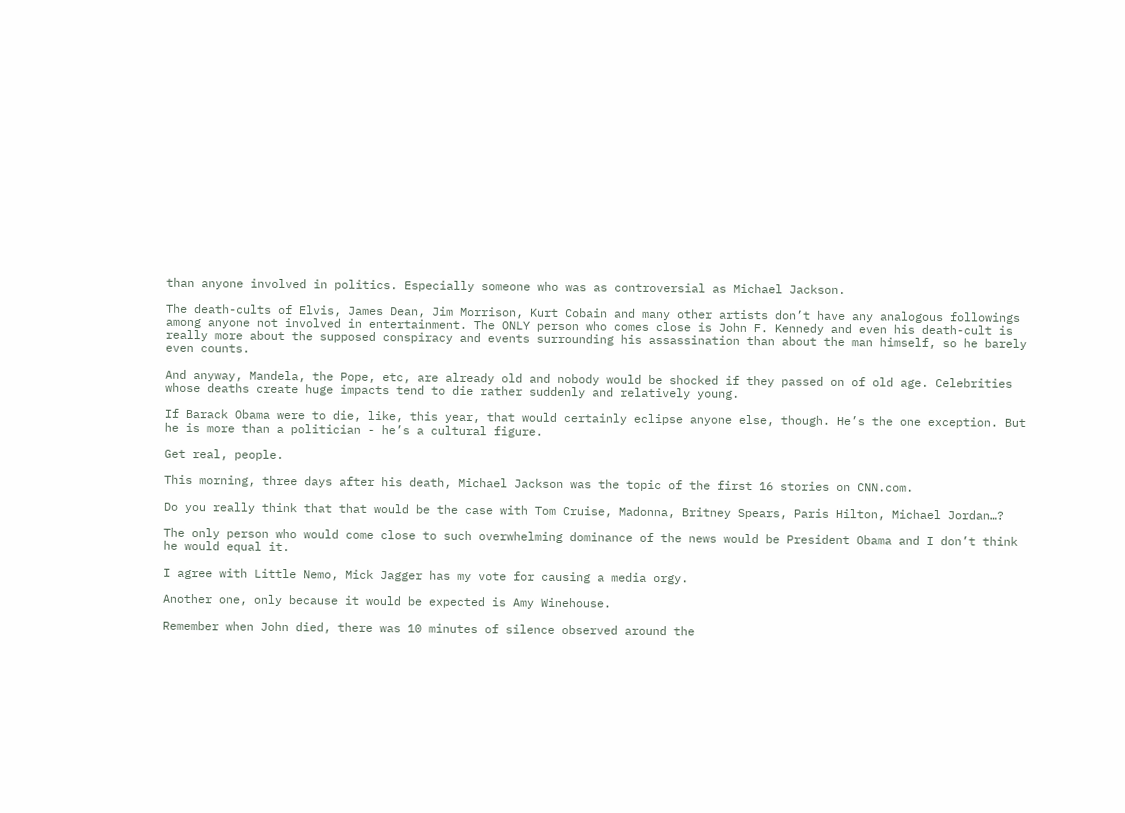than anyone involved in politics. Especially someone who was as controversial as Michael Jackson.

The death-cults of Elvis, James Dean, Jim Morrison, Kurt Cobain and many other artists don’t have any analogous followings among anyone not involved in entertainment. The ONLY person who comes close is John F. Kennedy and even his death-cult is really more about the supposed conspiracy and events surrounding his assassination than about the man himself, so he barely even counts.

And anyway, Mandela, the Pope, etc, are already old and nobody would be shocked if they passed on of old age. Celebrities whose deaths create huge impacts tend to die rather suddenly and relatively young.

If Barack Obama were to die, like, this year, that would certainly eclipse anyone else, though. He’s the one exception. But he is more than a politician - he’s a cultural figure.

Get real, people.

This morning, three days after his death, Michael Jackson was the topic of the first 16 stories on CNN.com.

Do you really think that that would be the case with Tom Cruise, Madonna, Britney Spears, Paris Hilton, Michael Jordan…?

The only person who would come close to such overwhelming dominance of the news would be President Obama and I don’t think he would equal it.

I agree with Little Nemo, Mick Jagger has my vote for causing a media orgy.

Another one, only because it would be expected is Amy Winehouse.

Remember when John died, there was 10 minutes of silence observed around the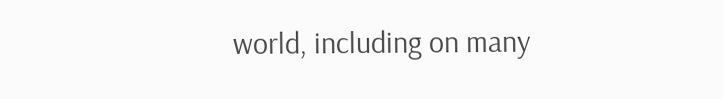world, including on many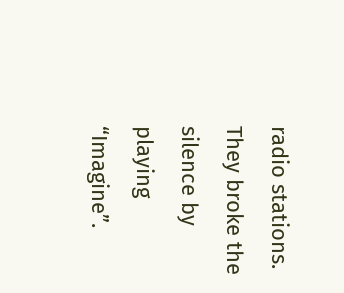radio stations. They broke the silence by playing “Imagine”.